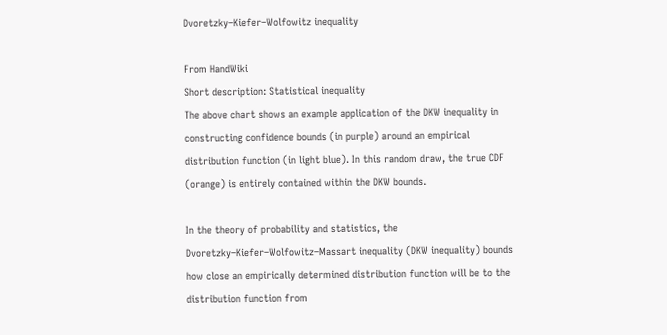Dvoretzky–Kiefer–Wolfowitz inequality

From HandWiki
Short description: Statistical inequality
The above chart shows an example application of the DKW inequality in constructing confidence bounds (in purple) around an empirical distribution function (in light blue). In this random draw, the true CDF (orange) is entirely contained within the DKW bounds.

In the theory of probability and statistics, the Dvoretzky–Kiefer–Wolfowitz–Massart inequality (DKW inequality) bounds how close an empirically determined distribution function will be to the distribution function from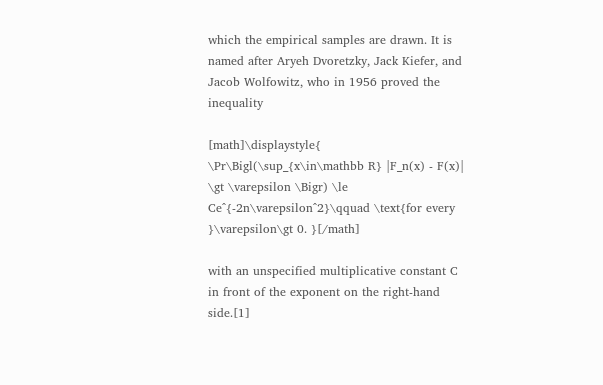which the empirical samples are drawn. It is named after Aryeh Dvoretzky, Jack Kiefer, and Jacob Wolfowitz, who in 1956 proved the inequality

[math]\displaystyle{ \Pr\Bigl(\sup_{x\in\mathbb R} |F_n(x) - F(x)| \gt \varepsilon \Bigr) \le Ce^{-2n\varepsilon^2}\qquad \text{for every }\varepsilon\gt 0. }[/math]

with an unspecified multiplicative constant C in front of the exponent on the right-hand side.[1]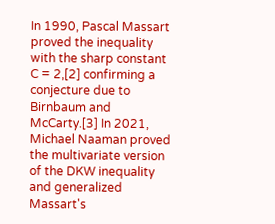In 1990, Pascal Massart proved the inequality with the sharp constant C = 2,[2] confirming a conjecture due to Birnbaum and McCarty.[3] In 2021, Michael Naaman proved the multivariate version of the DKW inequality and generalized Massart's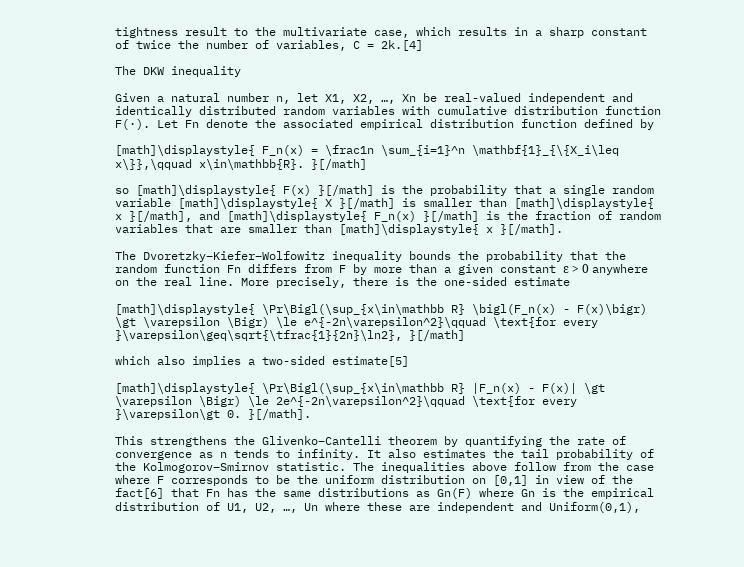tightness result to the multivariate case, which results in a sharp constant of twice the number of variables, C = 2k.[4]

The DKW inequality

Given a natural number n, let X1, X2, …, Xn be real-valued independent and identically distributed random variables with cumulative distribution function F(·). Let Fn denote the associated empirical distribution function defined by

[math]\displaystyle{ F_n(x) = \frac1n \sum_{i=1}^n \mathbf{1}_{\{X_i\leq x\}},\qquad x\in\mathbb{R}. }[/math]

so [math]\displaystyle{ F(x) }[/math] is the probability that a single random variable [math]\displaystyle{ X }[/math] is smaller than [math]\displaystyle{ x }[/math], and [math]\displaystyle{ F_n(x) }[/math] is the fraction of random variables that are smaller than [math]\displaystyle{ x }[/math].

The Dvoretzky–Kiefer–Wolfowitz inequality bounds the probability that the random function Fn differs from F by more than a given constant ε > 0 anywhere on the real line. More precisely, there is the one-sided estimate

[math]\displaystyle{ \Pr\Bigl(\sup_{x\in\mathbb R} \bigl(F_n(x) - F(x)\bigr) \gt \varepsilon \Bigr) \le e^{-2n\varepsilon^2}\qquad \text{for every }\varepsilon\geq\sqrt{\tfrac{1}{2n}\ln2}, }[/math]

which also implies a two-sided estimate[5]

[math]\displaystyle{ \Pr\Bigl(\sup_{x\in\mathbb R} |F_n(x) - F(x)| \gt \varepsilon \Bigr) \le 2e^{-2n\varepsilon^2}\qquad \text{for every }\varepsilon\gt 0. }[/math].

This strengthens the Glivenko–Cantelli theorem by quantifying the rate of convergence as n tends to infinity. It also estimates the tail probability of the Kolmogorov–Smirnov statistic. The inequalities above follow from the case where F corresponds to be the uniform distribution on [0,1] in view of the fact[6] that Fn has the same distributions as Gn(F) where Gn is the empirical distribution of U1, U2, …, Un where these are independent and Uniform(0,1),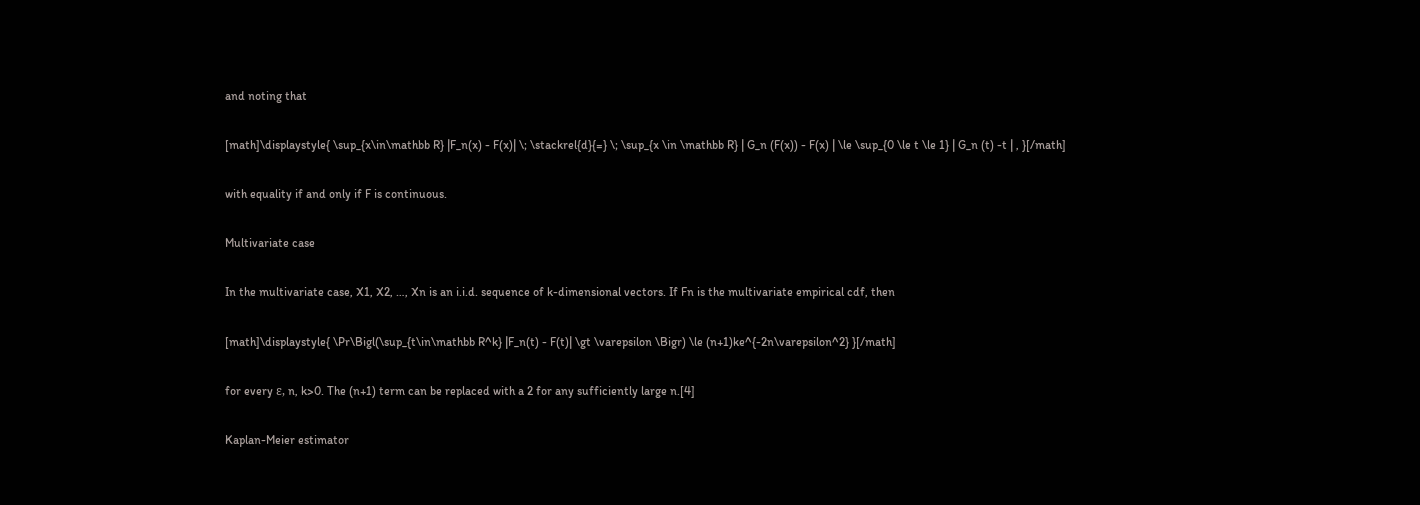and noting that

[math]\displaystyle{ \sup_{x\in\mathbb R} |F_n(x) - F(x)| \; \stackrel{d}{=} \; \sup_{x \in \mathbb R} | G_n (F(x)) - F(x) | \le \sup_{0 \le t \le 1} | G_n (t) -t | , }[/math]

with equality if and only if F is continuous.

Multivariate case

In the multivariate case, X1, X2, …, Xn is an i.i.d. sequence of k-dimensional vectors. If Fn is the multivariate empirical cdf, then

[math]\displaystyle{ \Pr\Bigl(\sup_{t\in\mathbb R^k} |F_n(t) - F(t)| \gt \varepsilon \Bigr) \le (n+1)ke^{-2n\varepsilon^2} }[/math]

for every ε, n, k>0. The (n+1) term can be replaced with a 2 for any sufficiently large n.[4]

Kaplan-Meier estimator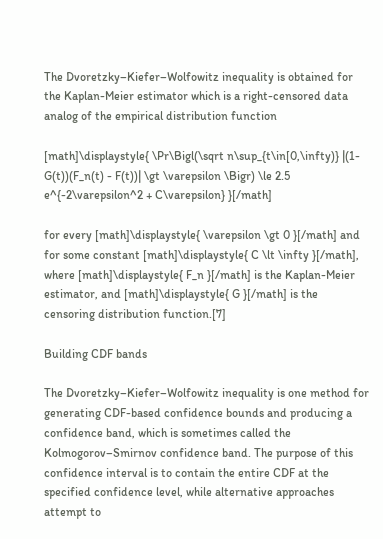The Dvoretzky–Kiefer–Wolfowitz inequality is obtained for the Kaplan-Meier estimator which is a right-censored data analog of the empirical distribution function

[math]\displaystyle{ \Pr\Bigl(\sqrt n\sup_{t\in[0,\infty)} |(1-G(t))(F_n(t) - F(t))| \gt \varepsilon \Bigr) \le 2.5 e^{-2\varepsilon^2 + C\varepsilon} }[/math]

for every [math]\displaystyle{ \varepsilon \gt 0 }[/math] and for some constant [math]\displaystyle{ C \lt \infty }[/math], where [math]\displaystyle{ F_n }[/math] is the Kaplan-Meier estimator, and [math]\displaystyle{ G }[/math] is the censoring distribution function.[7]

Building CDF bands

The Dvoretzky–Kiefer–Wolfowitz inequality is one method for generating CDF-based confidence bounds and producing a confidence band, which is sometimes called the Kolmogorov–Smirnov confidence band. The purpose of this confidence interval is to contain the entire CDF at the specified confidence level, while alternative approaches attempt to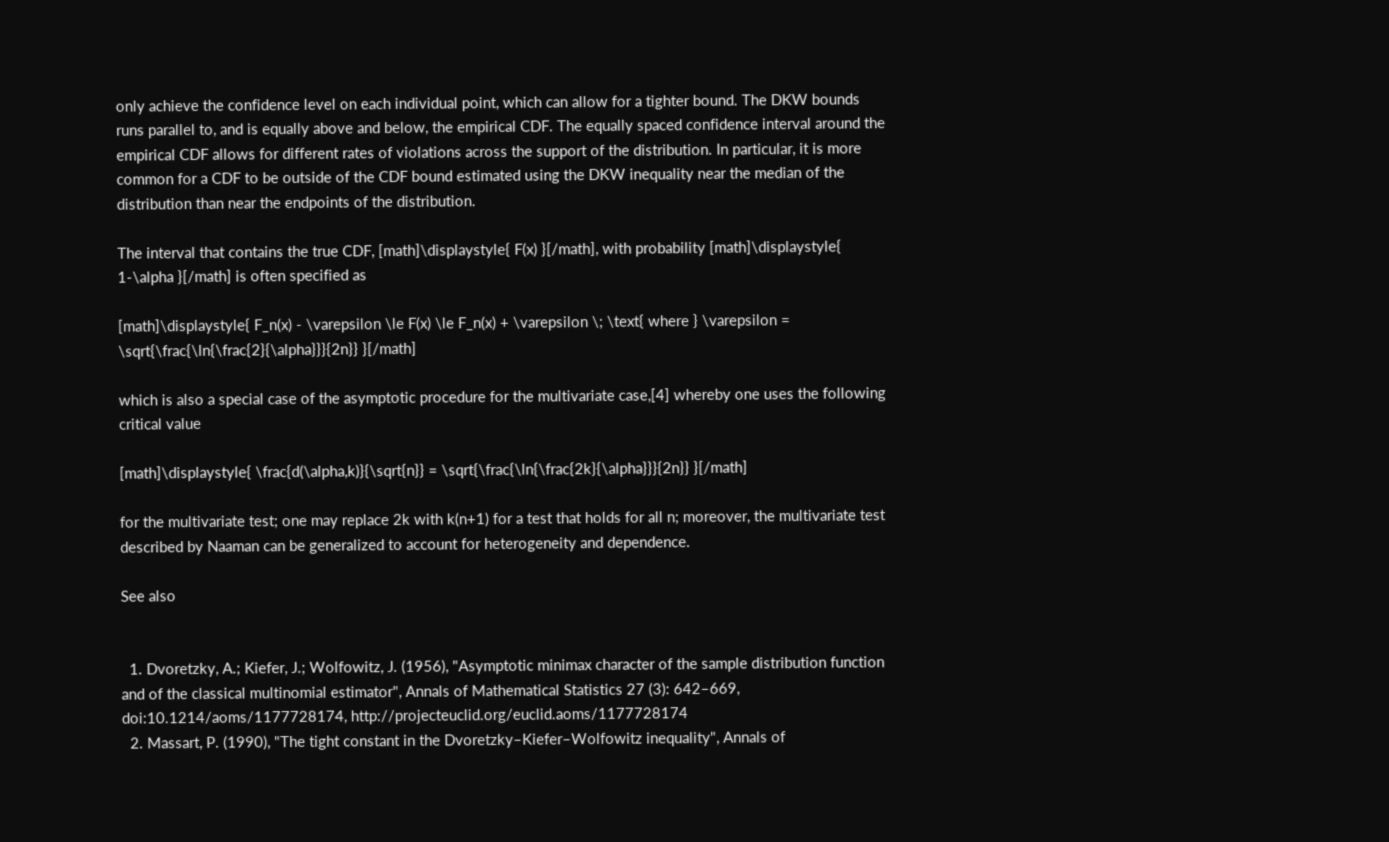only achieve the confidence level on each individual point, which can allow for a tighter bound. The DKW bounds runs parallel to, and is equally above and below, the empirical CDF. The equally spaced confidence interval around the empirical CDF allows for different rates of violations across the support of the distribution. In particular, it is more common for a CDF to be outside of the CDF bound estimated using the DKW inequality near the median of the distribution than near the endpoints of the distribution.

The interval that contains the true CDF, [math]\displaystyle{ F(x) }[/math], with probability [math]\displaystyle{ 1-\alpha }[/math] is often specified as

[math]\displaystyle{ F_n(x) - \varepsilon \le F(x) \le F_n(x) + \varepsilon \; \text{ where } \varepsilon = \sqrt{\frac{\ln{\frac{2}{\alpha}}}{2n}} }[/math]

which is also a special case of the asymptotic procedure for the multivariate case,[4] whereby one uses the following critical value

[math]\displaystyle{ \frac{d(\alpha,k)}{\sqrt{n}} = \sqrt{\frac{\ln{\frac{2k}{\alpha}}}{2n}} }[/math]

for the multivariate test; one may replace 2k with k(n+1) for a test that holds for all n; moreover, the multivariate test described by Naaman can be generalized to account for heterogeneity and dependence.

See also


  1. Dvoretzky, A.; Kiefer, J.; Wolfowitz, J. (1956), "Asymptotic minimax character of the sample distribution function and of the classical multinomial estimator", Annals of Mathematical Statistics 27 (3): 642–669, doi:10.1214/aoms/1177728174, http://projecteuclid.org/euclid.aoms/1177728174
  2. Massart, P. (1990), "The tight constant in the Dvoretzky–Kiefer–Wolfowitz inequality", Annals of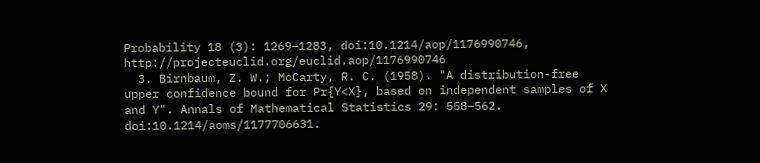Probability 18 (3): 1269–1283, doi:10.1214/aop/1176990746, http://projecteuclid.org/euclid.aop/1176990746
  3. Birnbaum, Z. W.; McCarty, R. C. (1958). "A distribution-free upper confidence bound for Pr{Y<X}, based on independent samples of X and Y". Annals of Mathematical Statistics 29: 558–562. doi:10.1214/aoms/1177706631.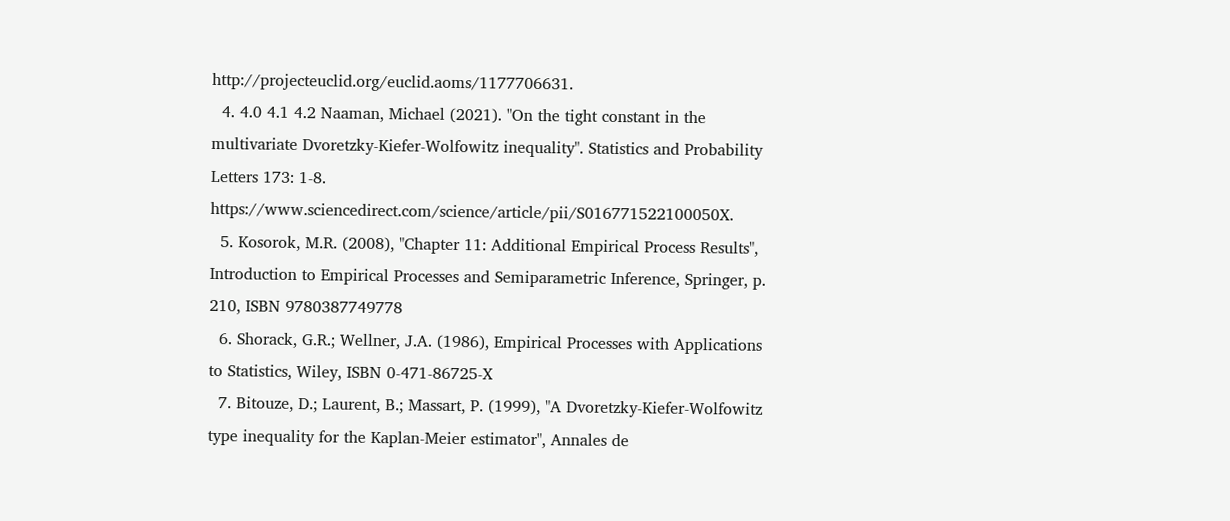http://projecteuclid.org/euclid.aoms/1177706631.
  4. 4.0 4.1 4.2 Naaman, Michael (2021). "On the tight constant in the multivariate Dvoretzky-Kiefer-Wolfowitz inequality". Statistics and Probability Letters 173: 1-8. https://www.sciencedirect.com/science/article/pii/S016771522100050X.
  5. Kosorok, M.R. (2008), "Chapter 11: Additional Empirical Process Results", Introduction to Empirical Processes and Semiparametric Inference, Springer, p. 210, ISBN 9780387749778
  6. Shorack, G.R.; Wellner, J.A. (1986), Empirical Processes with Applications to Statistics, Wiley, ISBN 0-471-86725-X
  7. Bitouze, D.; Laurent, B.; Massart, P. (1999), "A Dvoretzky-Kiefer-Wolfowitz type inequality for the Kaplan-Meier estimator", Annales de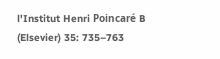l'Institut Henri Poincaré B (Elsevier) 35: 735–763